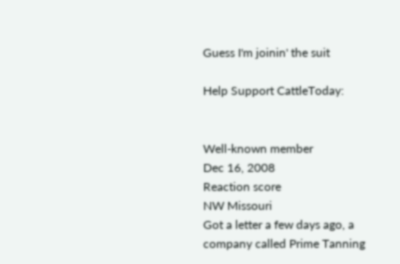Guess I'm joinin' the suit

Help Support CattleToday:


Well-known member
Dec 16, 2008
Reaction score
NW Missouri
Got a letter a few days ago, a company called Prime Tanning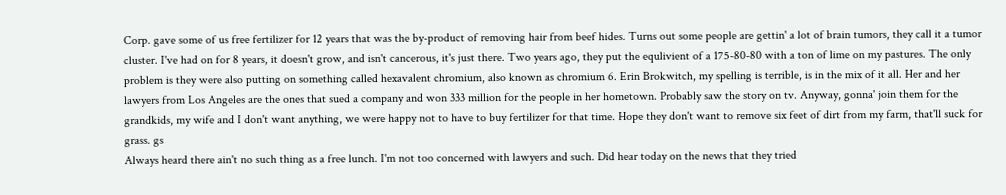Corp. gave some of us free fertilizer for 12 years that was the by-product of removing hair from beef hides. Turns out some people are gettin' a lot of brain tumors, they call it a tumor cluster. I've had on for 8 years, it doesn't grow, and isn't cancerous, it's just there. Two years ago, they put the equlivient of a 175-80-80 with a ton of lime on my pastures. The only problem is they were also putting on something called hexavalent chromium, also known as chromium 6. Erin Brokwitch, my spelling is terrible, is in the mix of it all. Her and her lawyers from Los Angeles are the ones that sued a company and won 333 million for the people in her hometown. Probably saw the story on tv. Anyway, gonna' join them for the grandkids, my wife and I don't want anything, we were happy not to have to buy fertilizer for that time. Hope they don't want to remove six feet of dirt from my farm, that'll suck for grass. gs
Always heard there ain't no such thing as a free lunch. I'm not too concerned with lawyers and such. Did hear today on the news that they tried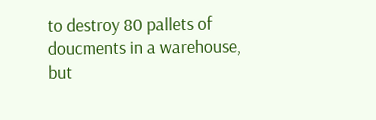to destroy 80 pallets of doucments in a warehouse, but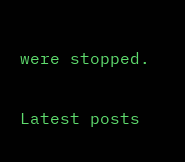were stopped.

Latest posts